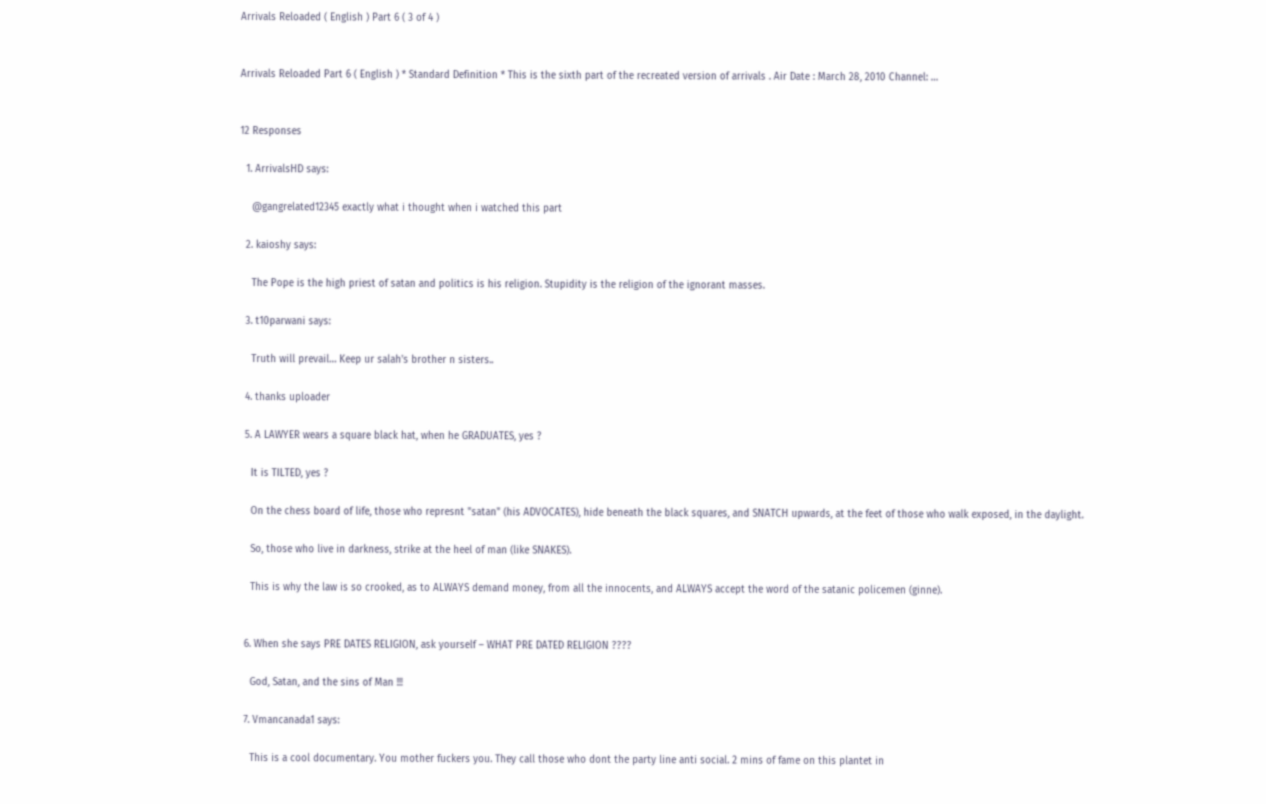Arrivals Reloaded ( English ) Part 6 ( 3 of 4 )


Arrivals Reloaded Part 6 ( English ) * Standard Definition * This is the sixth part of the recreated version of arrivals . Air Date : March 28, 2010 Channel: …


12 Responses

  1. ArrivalsHD says:

    @gangrelated12345 exactly what i thought when i watched this part

  2. kaioshy says:

    The Pope is the high priest of satan and politics is his religion. Stupidity is the religion of the ignorant masses.

  3. t10parwani says:

    Truth will prevail… Keep ur salah's brother n sisters..

  4. thanks uploader

  5. A LAWYER wears a square black hat, when he GRADUATES, yes ?

    It is TILTED, yes ?

    On the chess board of life, those who represnt "satan" (his ADVOCATES), hide beneath the black squares, and SNATCH upwards, at the feet of those who walk exposed, in the daylight.

    So, those who live in darkness, strike at the heel of man (like SNAKES).

    This is why the law is so crooked, as to ALWAYS demand money, from all the innocents, and ALWAYS accept the word of the satanic policemen (ginne).


  6. When she says PRE DATES RELIGION, ask yourself – WHAT PRE DATED RELIGION ????

    God, Satan, and the sins of Man !!!

  7. Vmancanada1 says:

    This is a cool documentary. You mother fuckers you. They call those who dont the party line anti social. 2 mins of fame on this plantet in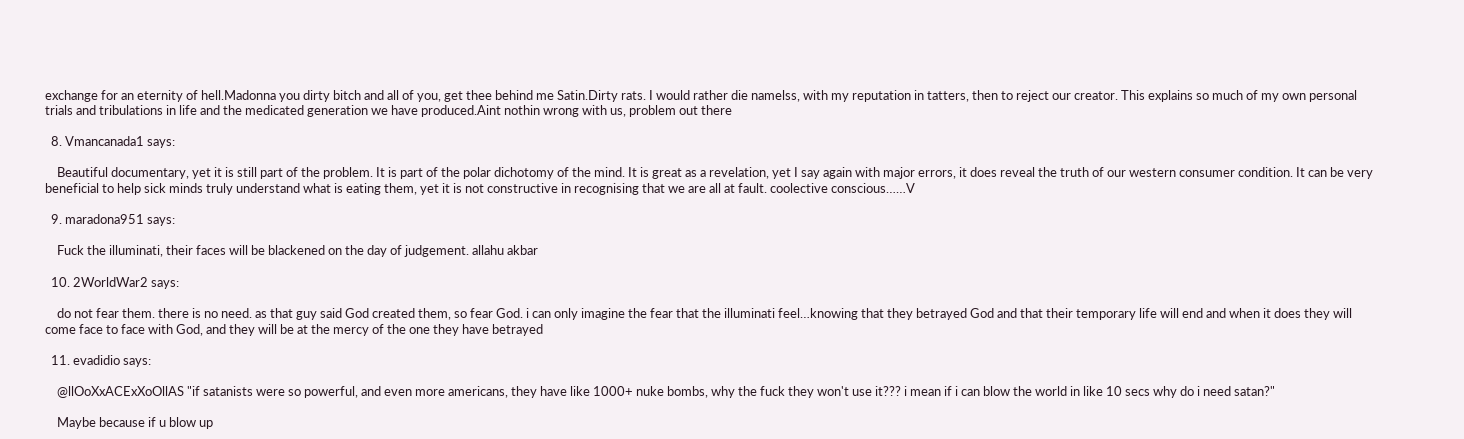exchange for an eternity of hell.Madonna you dirty bitch and all of you, get thee behind me Satin.Dirty rats. I would rather die namelss, with my reputation in tatters, then to reject our creator. This explains so much of my own personal trials and tribulations in life and the medicated generation we have produced.Aint nothin wrong with us, problem out there

  8. Vmancanada1 says:

    Beautiful documentary, yet it is still part of the problem. It is part of the polar dichotomy of the mind. It is great as a revelation, yet I say again with major errors, it does reveal the truth of our western consumer condition. It can be very beneficial to help sick minds truly understand what is eating them, yet it is not constructive in recognising that we are all at fault. coolective conscious……V

  9. maradona951 says:

    Fuck the illuminati, their faces will be blackened on the day of judgement. allahu akbar

  10. 2WorldWar2 says:

    do not fear them. there is no need. as that guy said God created them, so fear God. i can only imagine the fear that the illuminati feel…knowing that they betrayed God and that their temporary life will end and when it does they will come face to face with God, and they will be at the mercy of the one they have betrayed

  11. evadidio says:

    @llOoXxACExXoOllAS "if satanists were so powerful, and even more americans, they have like 1000+ nuke bombs, why the fuck they won't use it??? i mean if i can blow the world in like 10 secs why do i need satan?"

    Maybe because if u blow up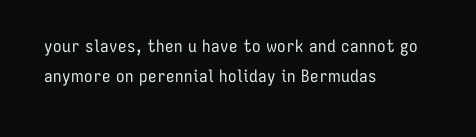your slaves, then u have to work and cannot go anymore on perennial holiday in Bermudas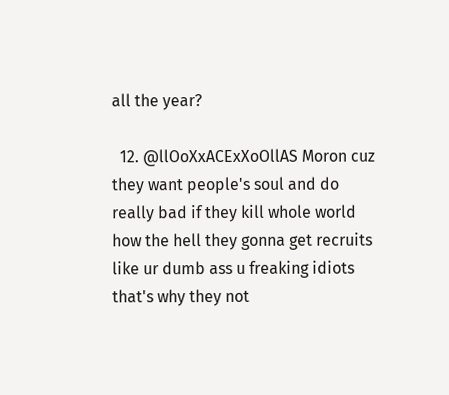all the year?

  12. @llOoXxACExXoOllAS Moron cuz they want people's soul and do really bad if they kill whole world how the hell they gonna get recruits like ur dumb ass u freaking idiots that's why they not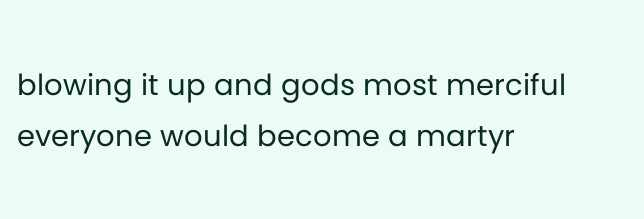blowing it up and gods most merciful everyone would become a martyr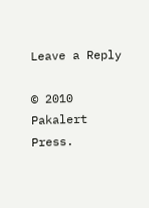Leave a Reply

© 2010 Pakalert Press.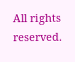All rights reserved.